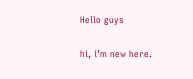Hello guys

hi, i’m new here.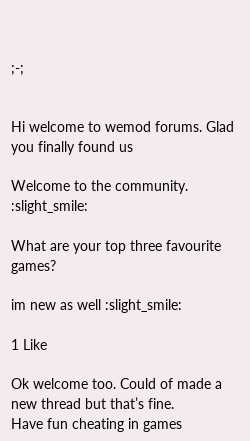;-;


Hi welcome to wemod forums. Glad you finally found us

Welcome to the community. :slight_smile:

What are your top three favourite games?

im new as well :slight_smile:

1 Like

Ok welcome too. Could of made a new thread but that’s fine.
Have fun cheating in games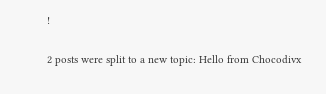!

2 posts were split to a new topic: Hello from Chocodivx